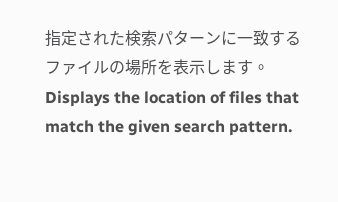指定された検索パターンに一致するファイルの場所を表示します。Displays the location of files that match the given search pattern.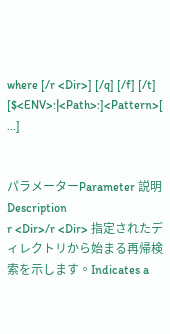where [/r <Dir>] [/q] [/f] [/t] [$<ENV>:|<Path>:]<Pattern>[ ...]


パラメーターParameter 説明Description
r <Dir>/r <Dir> 指定されたディレクトリから始まる再帰検索を示します。Indicates a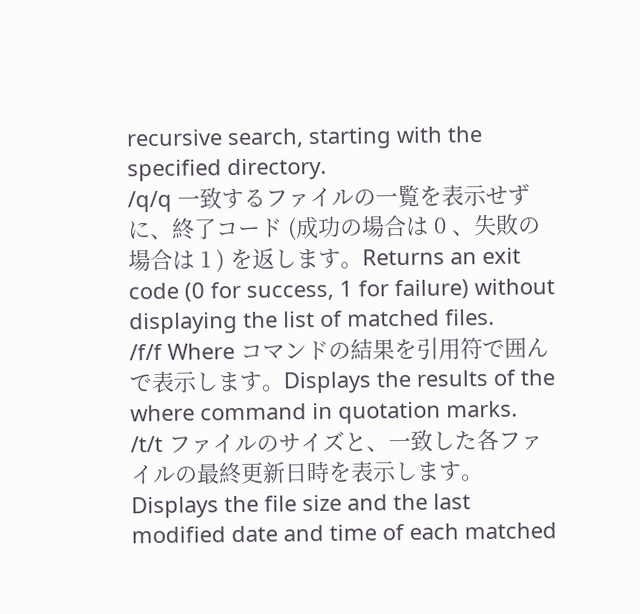recursive search, starting with the specified directory.
/q/q 一致するファイルの一覧を表示せずに、終了コード (成功の場合は 0 、失敗の場合は 1 ) を返します。Returns an exit code (0 for success, 1 for failure) without displaying the list of matched files.
/f/f Where コマンドの結果を引用符で囲んで表示します。Displays the results of the where command in quotation marks.
/t/t ファイルのサイズと、一致した各ファイルの最終更新日時を表示します。Displays the file size and the last modified date and time of each matched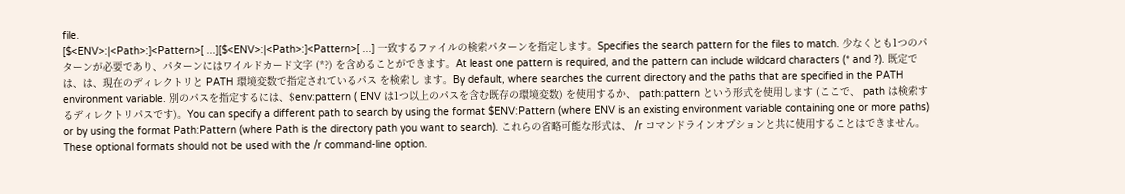file.
[$<ENV>:|<Path>:]<Pattern>[ ...][$<ENV>:|<Path>:]<Pattern>[ ...] 一致するファイルの検索パターンを指定します。Specifies the search pattern for the files to match. 少なくとも1つのパターンが必要であり、パターンにはワイルドカード文字 (*?) を含めることができます。At least one pattern is required, and the pattern can include wildcard characters (* and ?). 既定では、は、現在のディレクトリと PATH 環境変数で指定されているパス を検索し ます。By default, where searches the current directory and the paths that are specified in the PATH environment variable. 別のパスを指定するには、$env:pattern ( ENV は1つ以上のパスを含む既存の環境変数) を使用するか、 path:pattern という形式を使用します (ここで、 path は検索するディレクトリパスです)。You can specify a different path to search by using the format $ENV:Pattern (where ENV is an existing environment variable containing one or more paths) or by using the format Path:Pattern (where Path is the directory path you want to search). これらの省略可能な形式は、 /r コマンドラインオプションと共に使用することはできません。These optional formats should not be used with the /r command-line option.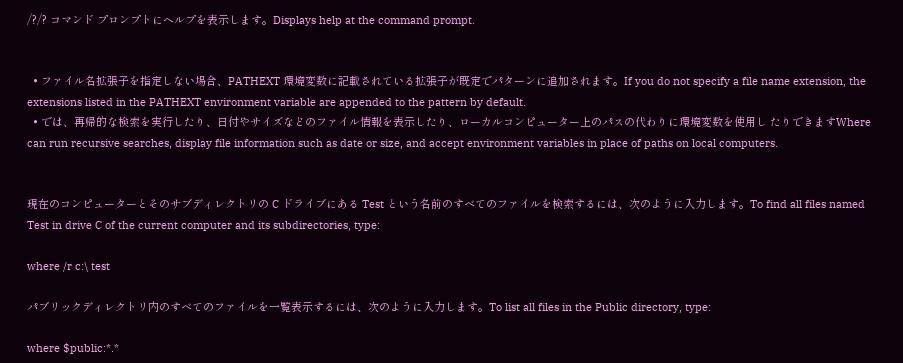/?/? コマンド プロンプトにヘルプを表示します。Displays help at the command prompt.


  • ファイル名拡張子を指定しない場合、PATHEXT 環境変数に記載されている拡張子が既定でパターンに追加されます。If you do not specify a file name extension, the extensions listed in the PATHEXT environment variable are appended to the pattern by default.
  • では、再帰的な検索を実行したり、日付やサイズなどのファイル情報を表示したり、ローカルコンピューター上のパスの代わりに環境変数を使用し たりできますWhere can run recursive searches, display file information such as date or size, and accept environment variables in place of paths on local computers.


現在のコンピューターとそのサブディレクトリの C ドライブにある Test という名前のすべてのファイルを検索するには、次のように入力します。To find all files named Test in drive C of the current computer and its subdirectories, type:

where /r c:\ test

パブリックディレクトリ内のすべてのファイルを一覧表示するには、次のように入力します。To list all files in the Public directory, type:

where $public:*.*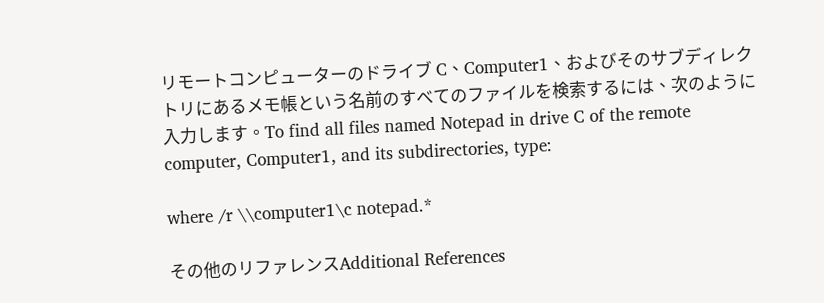リモートコンピューターのドライブ C、Computer1、およびそのサブディレクトリにあるメモ帳という名前のすべてのファイルを検索するには、次のように入力します。To find all files named Notepad in drive C of the remote computer, Computer1, and its subdirectories, type:

where /r \\computer1\c notepad.*

その他のリファレンスAdditional References